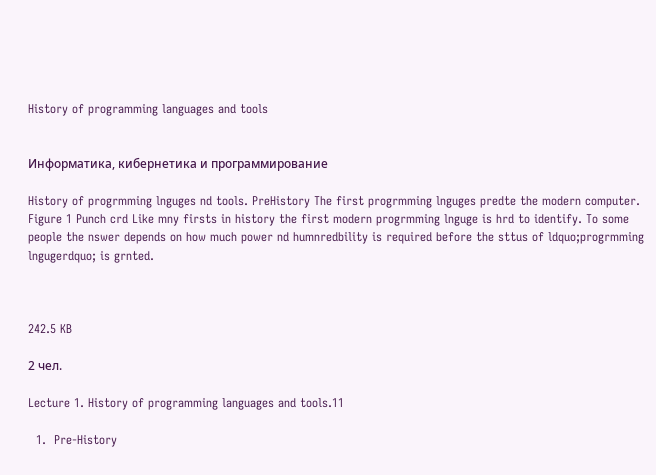History of programming languages and tools


Информатика, кибернетика и программирование

History of progrmming lnguges nd tools. PreHistory The first progrmming lnguges predte the modern computer. Figure 1 Punch crd Like mny firsts in history the first modern progrmming lnguge is hrd to identify. To some people the nswer depends on how much power nd humnredbility is required before the sttus of ldquo;progrmming lngugerdquo; is grnted.



242.5 KB

2 чел.

Lecture 1. History of programming languages and tools.11

  1.  Pre-History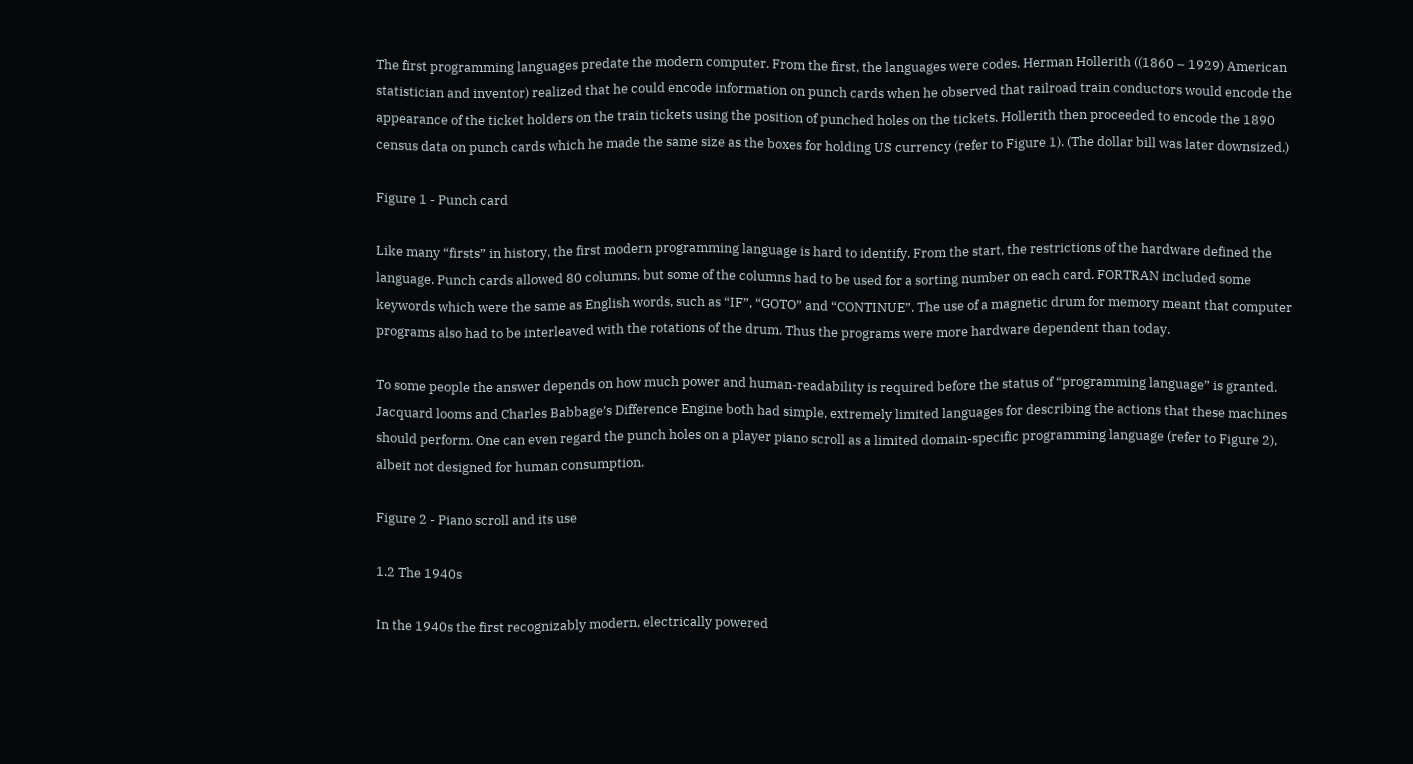The first programming languages predate the modern computer. From the first, the languages were codes. Herman Hollerith ((1860 – 1929) American statistician and inventor) realized that he could encode information on punch cards when he observed that railroad train conductors would encode the appearance of the ticket holders on the train tickets using the position of punched holes on the tickets. Hollerith then proceeded to encode the 1890 census data on punch cards which he made the same size as the boxes for holding US currency (refer to Figure 1). (The dollar bill was later downsized.)

Figure 1 - Punch card

Like many “firsts” in history, the first modern programming language is hard to identify. From the start, the restrictions of the hardware defined the language. Punch cards allowed 80 columns, but some of the columns had to be used for a sorting number on each card. FORTRAN included some keywords which were the same as English words, such as “IF”, “GOTO” and “CONTINUE”. The use of a magnetic drum for memory meant that computer programs also had to be interleaved with the rotations of the drum. Thus the programs were more hardware dependent than today.

To some people the answer depends on how much power and human-readability is required before the status of “programming language” is granted. Jacquard looms and Charles Babbage’s Difference Engine both had simple, extremely limited languages for describing the actions that these machines should perform. One can even regard the punch holes on a player piano scroll as a limited domain-specific programming language (refer to Figure 2), albeit not designed for human consumption.

Figure 2 - Piano scroll and its use

1.2 The 1940s

In the 1940s the first recognizably modern, electrically powered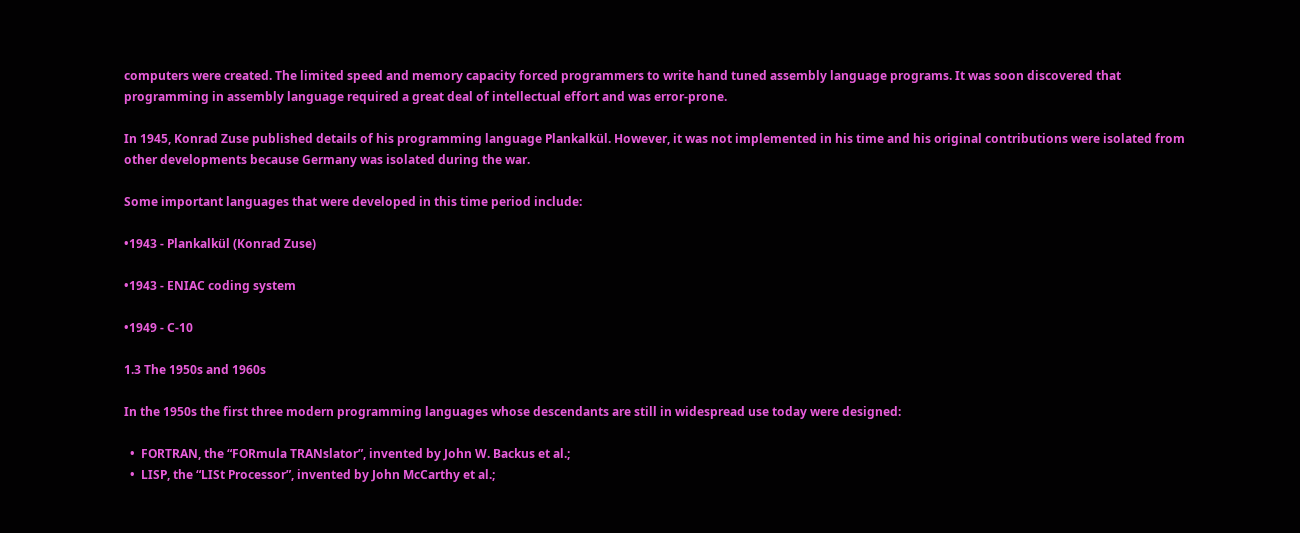computers were created. The limited speed and memory capacity forced programmers to write hand tuned assembly language programs. It was soon discovered that programming in assembly language required a great deal of intellectual effort and was error-prone.

In 1945, Konrad Zuse published details of his programming language Plankalkül. However, it was not implemented in his time and his original contributions were isolated from other developments because Germany was isolated during the war.

Some important languages that were developed in this time period include:

•1943 - Plankalkül (Konrad Zuse)

•1943 - ENIAC coding system

•1949 - C-10

1.3 The 1950s and 1960s

In the 1950s the first three modern programming languages whose descendants are still in widespread use today were designed:

  •  FORTRAN, the “FORmula TRANslator”, invented by John W. Backus et al.;
  •  LISP, the “LISt Processor”, invented by John McCarthy et al.;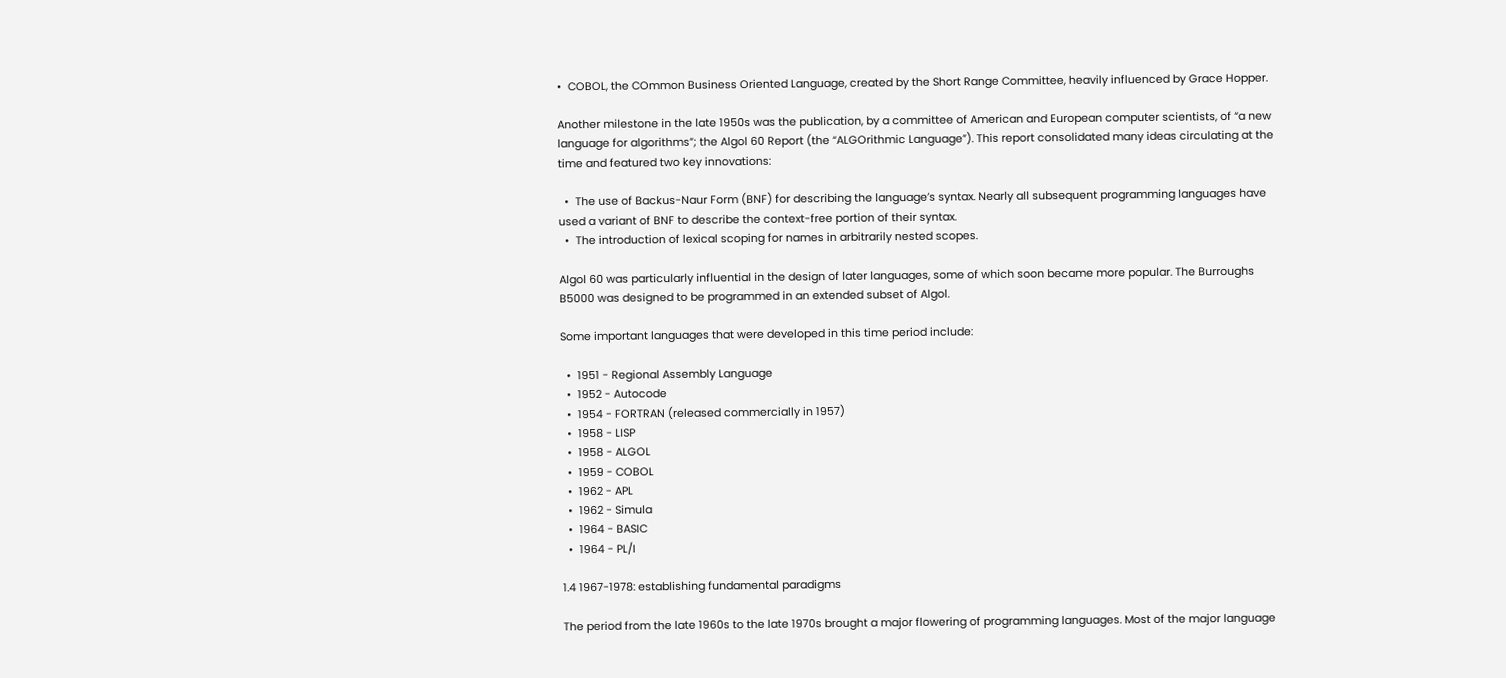•  COBOL, the COmmon Business Oriented Language, created by the Short Range Committee, heavily influenced by Grace Hopper.

Another milestone in the late 1950s was the publication, by a committee of American and European computer scientists, of “a new language for algorithms”; the Algol 60 Report (the “ALGOrithmic Language”). This report consolidated many ideas circulating at the time and featured two key innovations:

  •  The use of Backus-Naur Form (BNF) for describing the language’s syntax. Nearly all subsequent programming languages have used a variant of BNF to describe the context-free portion of their syntax.
  •  The introduction of lexical scoping for names in arbitrarily nested scopes.

Algol 60 was particularly influential in the design of later languages, some of which soon became more popular. The Burroughs B5000 was designed to be programmed in an extended subset of Algol.

Some important languages that were developed in this time period include:

  •  1951 - Regional Assembly Language
  •  1952 - Autocode
  •  1954 - FORTRAN (released commercially in 1957)
  •  1958 - LISP
  •  1958 - ALGOL
  •  1959 - COBOL
  •  1962 - APL
  •  1962 - Simula
  •  1964 - BASIC
  •  1964 - PL/I

1.4 1967-1978: establishing fundamental paradigms

The period from the late 1960s to the late 1970s brought a major flowering of programming languages. Most of the major language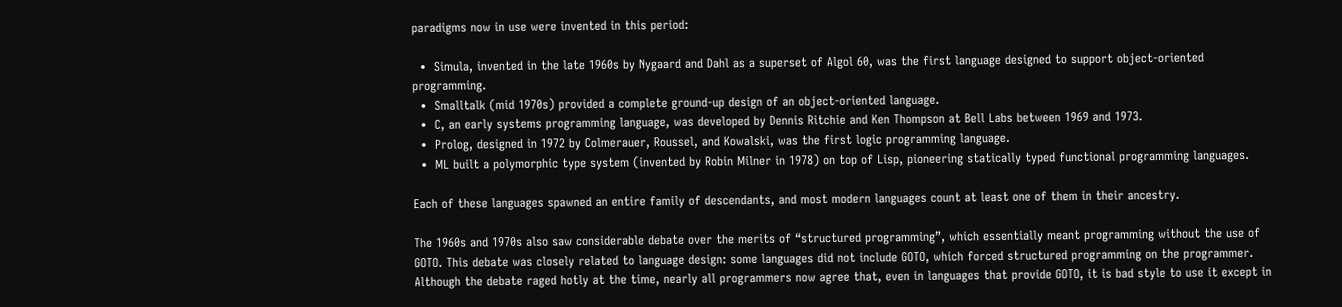paradigms now in use were invented in this period:

  •  Simula, invented in the late 1960s by Nygaard and Dahl as a superset of Algol 60, was the first language designed to support object-oriented programming.
  •  Smalltalk (mid 1970s) provided a complete ground-up design of an object-oriented language.
  •  C, an early systems programming language, was developed by Dennis Ritchie and Ken Thompson at Bell Labs between 1969 and 1973.
  •  Prolog, designed in 1972 by Colmerauer, Roussel, and Kowalski, was the first logic programming language.
  •  ML built a polymorphic type system (invented by Robin Milner in 1978) on top of Lisp, pioneering statically typed functional programming languages.

Each of these languages spawned an entire family of descendants, and most modern languages count at least one of them in their ancestry.

The 1960s and 1970s also saw considerable debate over the merits of “structured programming”, which essentially meant programming without the use of GOTO. This debate was closely related to language design: some languages did not include GOTO, which forced structured programming on the programmer. Although the debate raged hotly at the time, nearly all programmers now agree that, even in languages that provide GOTO, it is bad style to use it except in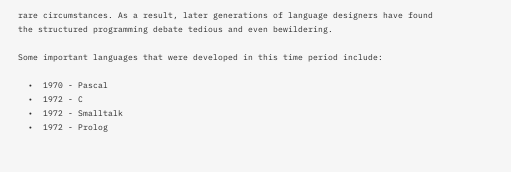rare circumstances. As a result, later generations of language designers have found the structured programming debate tedious and even bewildering.

Some important languages that were developed in this time period include:

  •  1970 - Pascal
  •  1972 - C
  •  1972 - Smalltalk
  •  1972 - Prolog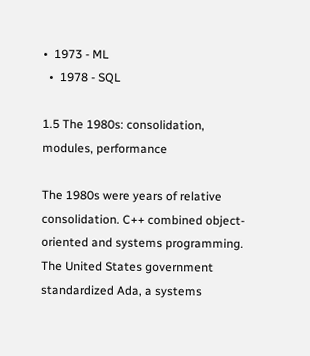•  1973 - ML
  •  1978 - SQL

1.5 The 1980s: consolidation, modules, performance

The 1980s were years of relative consolidation. C++ combined object-oriented and systems programming. The United States government standardized Ada, a systems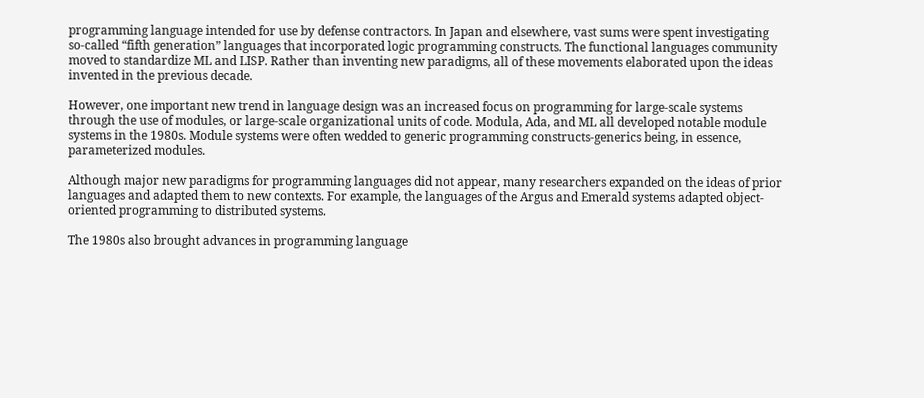programming language intended for use by defense contractors. In Japan and elsewhere, vast sums were spent investigating so-called “fifth generation” languages that incorporated logic programming constructs. The functional languages community moved to standardize ML and LISP. Rather than inventing new paradigms, all of these movements elaborated upon the ideas invented in the previous decade.

However, one important new trend in language design was an increased focus on programming for large-scale systems through the use of modules, or large-scale organizational units of code. Modula, Ada, and ML all developed notable module systems in the 1980s. Module systems were often wedded to generic programming constructs-generics being, in essence, parameterized modules.

Although major new paradigms for programming languages did not appear, many researchers expanded on the ideas of prior languages and adapted them to new contexts. For example, the languages of the Argus and Emerald systems adapted object-oriented programming to distributed systems.

The 1980s also brought advances in programming language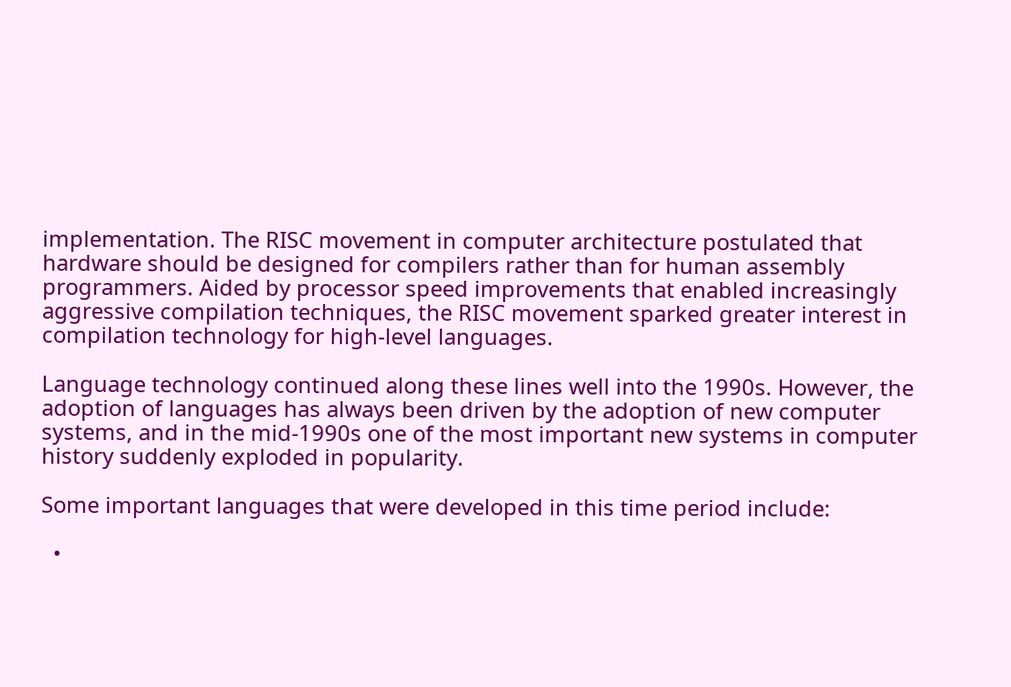implementation. The RISC movement in computer architecture postulated that hardware should be designed for compilers rather than for human assembly programmers. Aided by processor speed improvements that enabled increasingly aggressive compilation techniques, the RISC movement sparked greater interest in compilation technology for high-level languages.

Language technology continued along these lines well into the 1990s. However, the adoption of languages has always been driven by the adoption of new computer systems, and in the mid-1990s one of the most important new systems in computer history suddenly exploded in popularity.

Some important languages that were developed in this time period include:

  •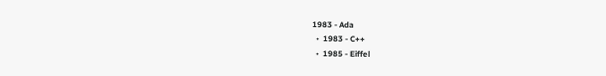1983 - Ada
  •  1983 - C++
  •  1985 - Eiffel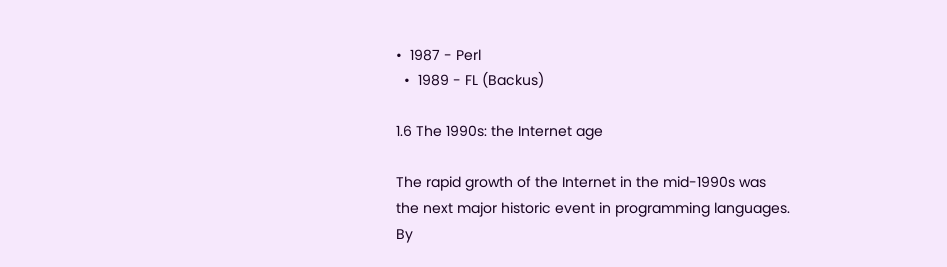•  1987 - Perl
  •  1989 - FL (Backus)

1.6 The 1990s: the Internet age

The rapid growth of the Internet in the mid-1990s was the next major historic event in programming languages. By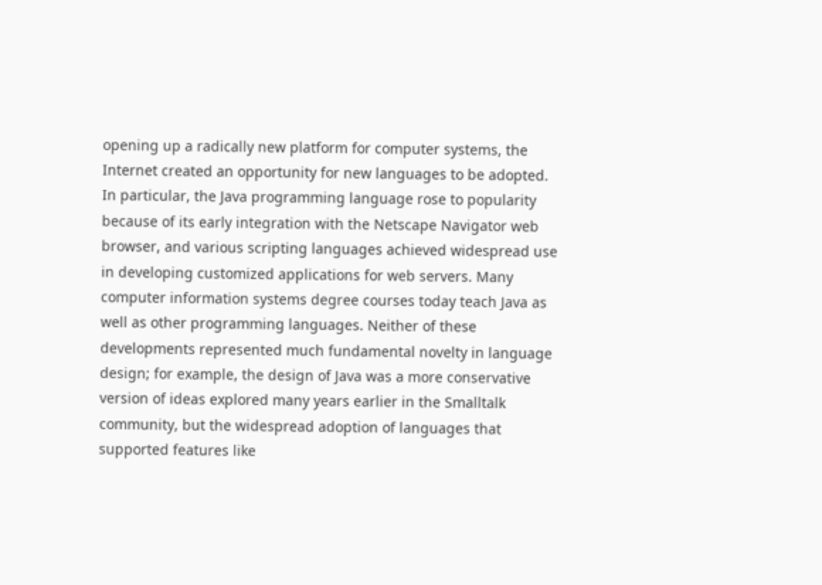opening up a radically new platform for computer systems, the Internet created an opportunity for new languages to be adopted. In particular, the Java programming language rose to popularity because of its early integration with the Netscape Navigator web browser, and various scripting languages achieved widespread use in developing customized applications for web servers. Many computer information systems degree courses today teach Java as well as other programming languages. Neither of these developments represented much fundamental novelty in language design; for example, the design of Java was a more conservative version of ideas explored many years earlier in the Smalltalk community, but the widespread adoption of languages that supported features like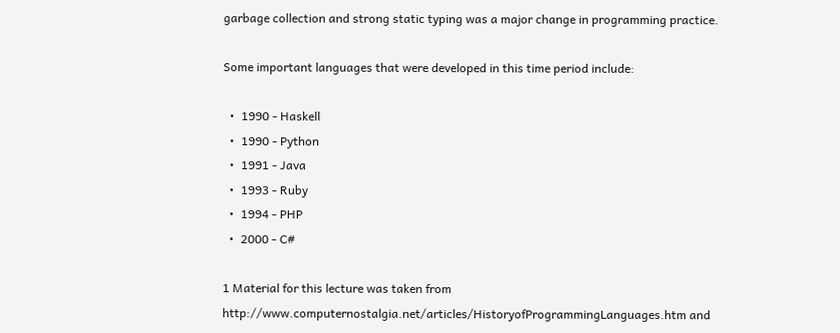garbage collection and strong static typing was a major change in programming practice.

Some important languages that were developed in this time period include:

  •  1990 - Haskell
  •  1990 - Python
  •  1991 - Java
  •  1993 - Ruby
  •  1994 - PHP
  •  2000 - C#

1 Material for this lecture was taken from http://www.computernostalgia.net/articles/HistoryofProgrammingLanguages.htm and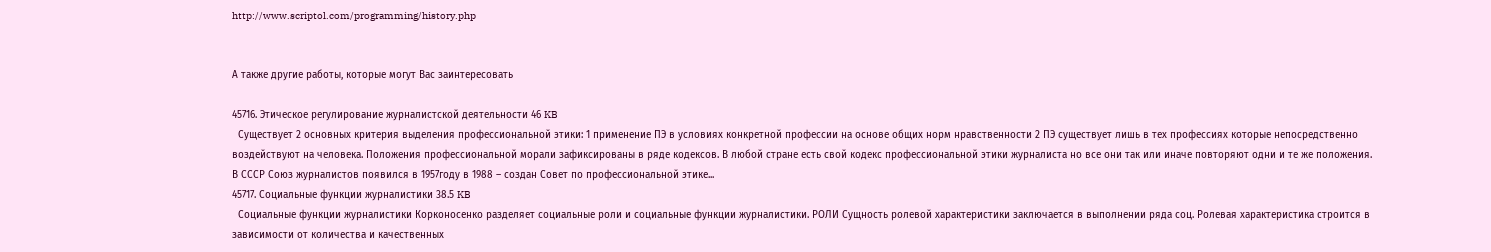http://www.scriptol.com/programming/history.php


А также другие работы, которые могут Вас заинтересовать

45716. Этическое регулирование журналистской деятельности 46 KB
  Существует 2 основных критерия выделения профессиональной этики: 1 применение ПЭ в условиях конкретной профессии на основе общих норм нравственности 2 ПЭ существует лишь в тех профессиях которые непосредственно воздействуют на человека. Положения профессиональной морали зафиксированы в ряде кодексов. В любой стране есть свой кодекс профессиональной этики журналиста но все они так или иначе повторяют одни и те же положения. В СССР Союз журналистов появился в 1957году в 1988 – создан Совет по профессиональной этике...
45717. Социальные функции журналистики 38.5 KB
  Социальные функции журналистики Корконосенко разделяет социальные роли и социальные функции журналистики. РОЛИ Сущность ролевой характеристики заключается в выполнении ряда соц. Ролевая характеристика строится в зависимости от количества и качественных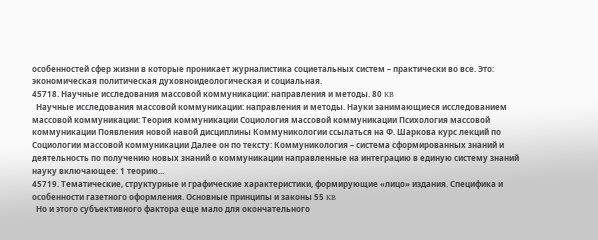особенностей сфер жизни в которые проникает журналистика социетальных систем – практически во все. Это: экономическая политическая духовноидеологическая и социальная.
45718. Научные исследования массовой коммуникации: направления и методы. 80 KB
  Научные исследования массовой коммуникации: направления и методы. Науки занимающиеся исследованием массовой коммуникации: Теория коммуникации Социология массовой коммуникации Психология массовой коммуникации Появления новой навой дисциплины Коммуникологии ссылаться на Ф. Шаркова курс лекций по Социологии массовой коммуникации Далее он по тексту: Коммуникология – система сформированных знаний и деятельность по получению новых знаний о коммуникации направленные на интеграцию в единую систему знаний науку включающее: 1 теорию...
45719. Тематические, структурные и графические характеристики, формирующие «лицо» издания. Специфика и особенности газетного оформления. Основные принципы и законы 55 KB
  Но и этого субъективного фактора еще мало для окончательного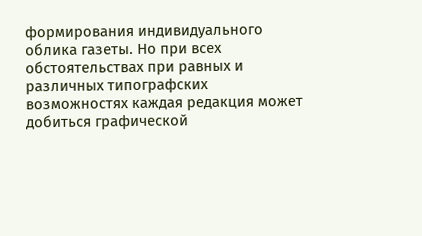формирования индивидуального облика газеты. Но при всех обстоятельствах при равных и различных типографских возможностях каждая редакция может добиться графической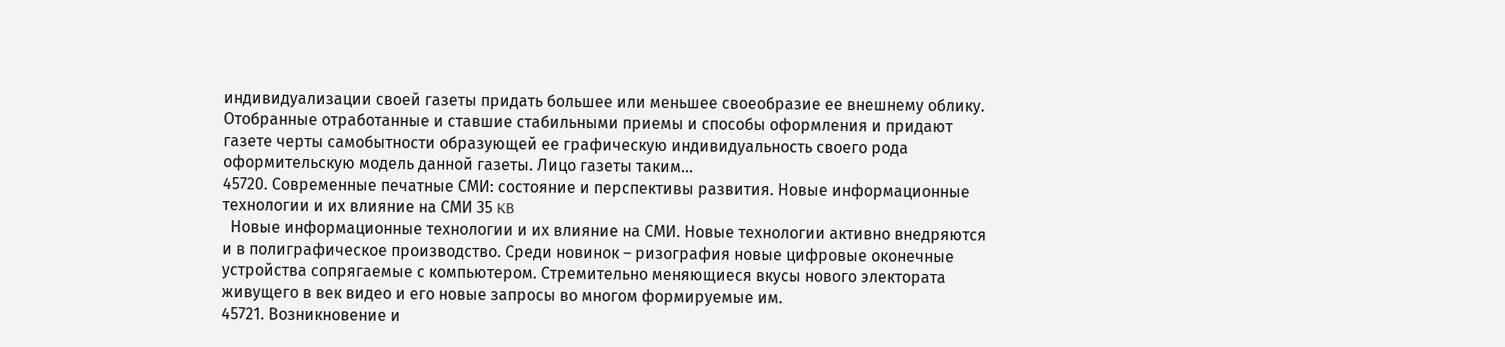индивидуализации своей газеты придать большее или меньшее своеобразие ее внешнему облику. Отобранные отработанные и ставшие стабильными приемы и способы оформления и придают газете черты самобытности образующей ее графическую индивидуальность своего рода оформительскую модель данной газеты. Лицо газеты таким...
45720. Современные печатные СМИ: состояние и перспективы развития. Новые информационные технологии и их влияние на СМИ 35 KB
  Новые информационные технологии и их влияние на СМИ. Новые технологии активно внедряются и в полиграфическое производство. Среди новинок – ризография новые цифровые оконечные устройства сопрягаемые с компьютером. Стремительно меняющиеся вкусы нового электората живущего в век видео и его новые запросы во многом формируемые им.
45721. Возникновение и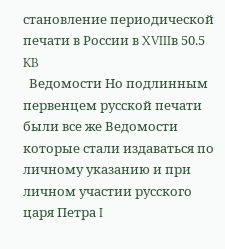становление периодической печати в России в XVIIIв 50.5 KB
  Ведомости Но подлинным первенцем русской печати были все же Ведомости которые стали издаваться по личному указанию и при личном участии русского царя Петра I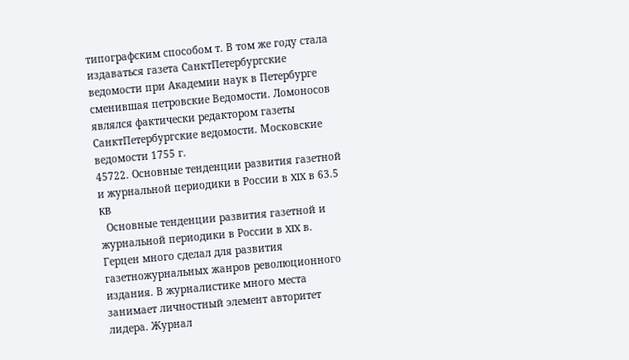типографским способом т. В том же году стала издаваться газета СанктПетербургские ведомости при Академии наук в Петербурге сменившая петровские Ведомости. Ломоносов являлся фактически редактором газеты СанктПетербургские ведомости. Московские ведомости 1755 г.
45722. Основные тенденции развития газетной и журнальной периодики в России в XIX в 63.5 KB
  Основные тенденции развития газетной и журнальной периодики в России в XIX в. Герцен много сделал для развития газетножурнальных жанров революционного издания. В журналистике много места занимает личностный элемент авторитет лидера. Журнал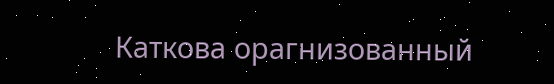Каткова орагнизованный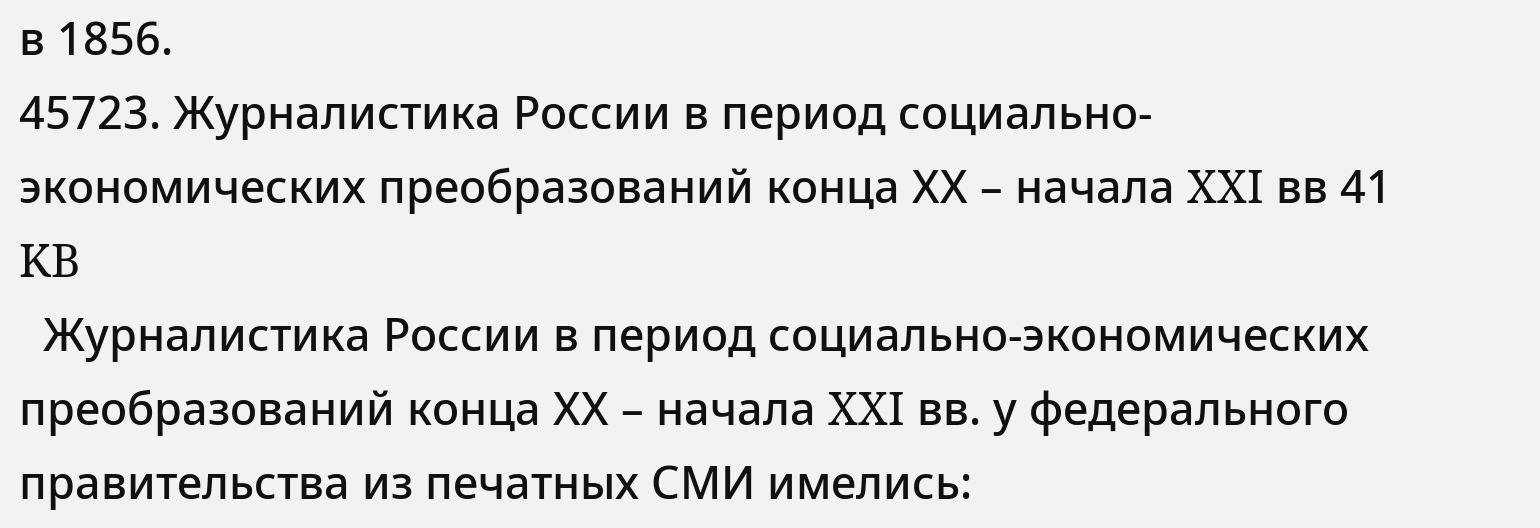в 1856.
45723. Журналистика России в период социально-экономических преобразований конца ХХ – начала XXI вв 41 KB
  Журналистика России в период социально-экономических преобразований конца ХХ – начала XXI вв. у федерального правительства из печатных СМИ имелись: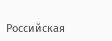Российская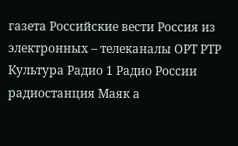газета Российские вести Россия из электронных – телеканалы ОРТ РТР Культура Радио 1 Радио России радиостанция Маяк а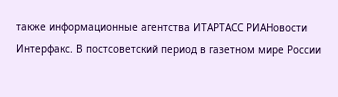также информационные агентства ИТАРТАСС РИАНовости Интерфакс. В постсоветский период в газетном мире России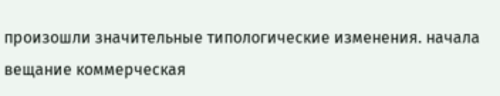произошли значительные типологические изменения. начала вещание коммерческая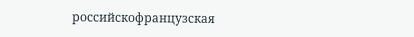российскофранцузская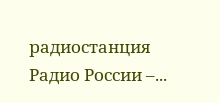радиостанция Радио России –...